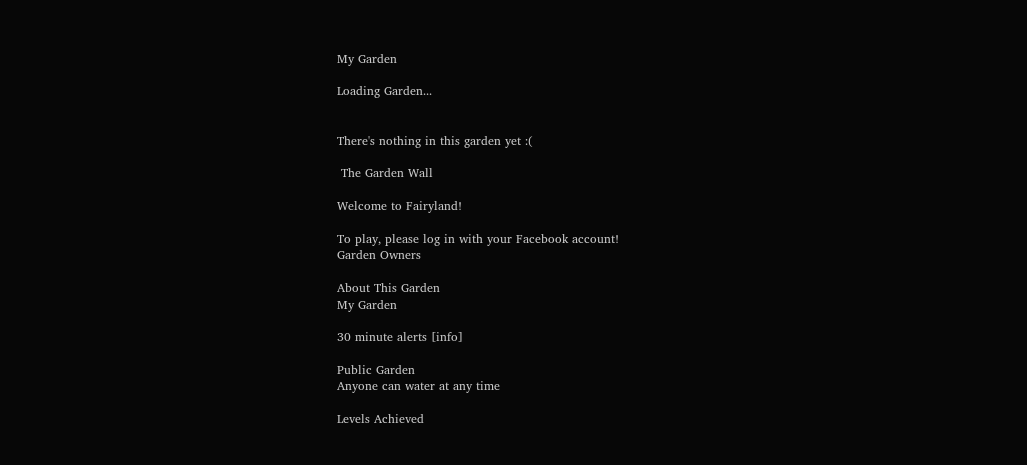My Garden

Loading Garden...


There's nothing in this garden yet :(

 The Garden Wall

Welcome to Fairyland!

To play, please log in with your Facebook account!
Garden Owners

About This Garden
My Garden

30 minute alerts [info]

Public Garden
Anyone can water at any time

Levels Achieved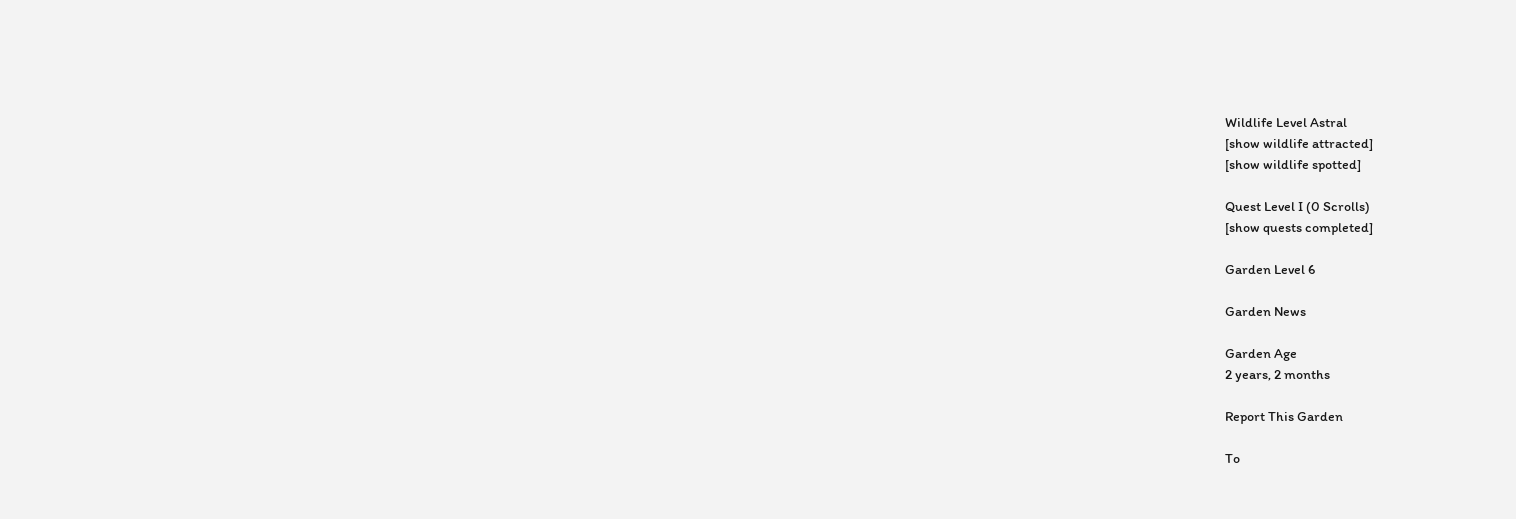Wildlife Level Astral
[show wildlife attracted]
[show wildlife spotted]

Quest Level I (0 Scrolls)
[show quests completed]

Garden Level 6

Garden News

Garden Age
2 years, 2 months

Report This Garden

To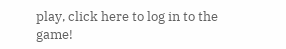play, click here to log in to the game!